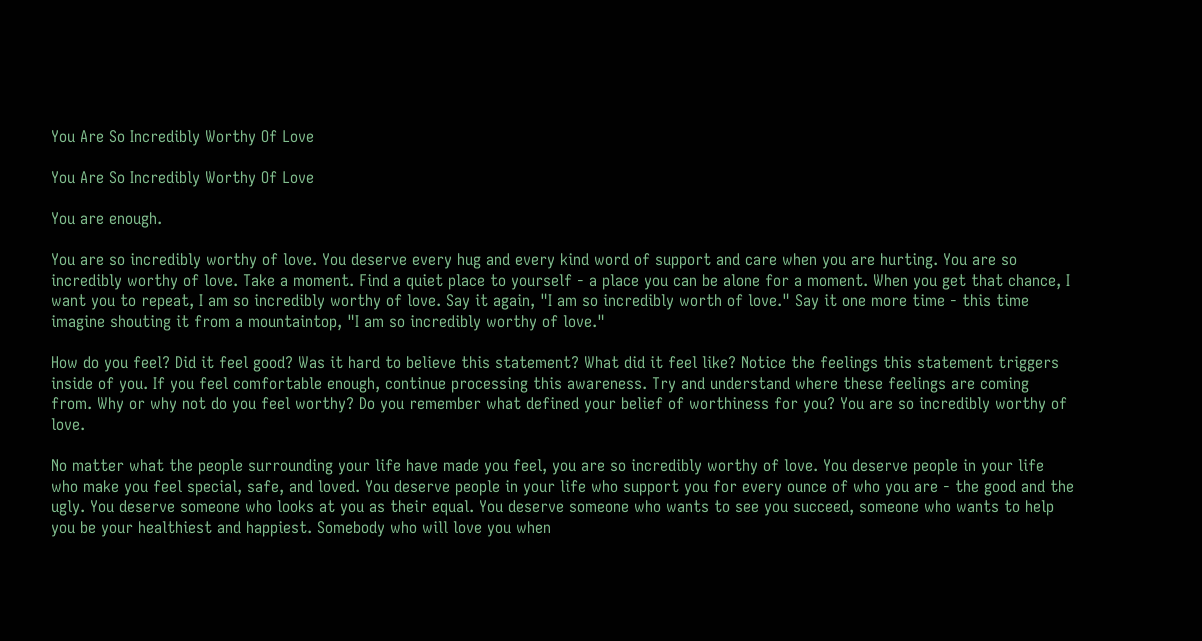You Are So Incredibly Worthy Of Love

You Are So Incredibly Worthy Of Love

You are enough.

You are so incredibly worthy of love. You deserve every hug and every kind word of support and care when you are hurting. You are so incredibly worthy of love. Take a moment. Find a quiet place to yourself - a place you can be alone for a moment. When you get that chance, I want you to repeat, I am so incredibly worthy of love. Say it again, "I am so incredibly worth of love." Say it one more time - this time imagine shouting it from a mountaintop, "I am so incredibly worthy of love."

How do you feel? Did it feel good? Was it hard to believe this statement? What did it feel like? Notice the feelings this statement triggers inside of you. If you feel comfortable enough, continue processing this awareness. Try and understand where these feelings are coming from. Why or why not do you feel worthy? Do you remember what defined your belief of worthiness for you? You are so incredibly worthy of love.

No matter what the people surrounding your life have made you feel, you are so incredibly worthy of love. You deserve people in your life who make you feel special, safe, and loved. You deserve people in your life who support you for every ounce of who you are - the good and the ugly. You deserve someone who looks at you as their equal. You deserve someone who wants to see you succeed, someone who wants to help you be your healthiest and happiest. Somebody who will love you when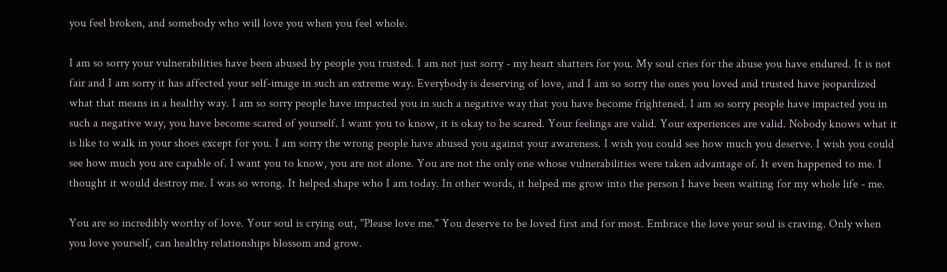you feel broken, and somebody who will love you when you feel whole.

I am so sorry your vulnerabilities have been abused by people you trusted. I am not just sorry - my heart shatters for you. My soul cries for the abuse you have endured. It is not fair and I am sorry it has affected your self-image in such an extreme way. Everybody is deserving of love, and I am so sorry the ones you loved and trusted have jeopardized what that means in a healthy way. I am so sorry people have impacted you in such a negative way that you have become frightened. I am so sorry people have impacted you in such a negative way, you have become scared of yourself. I want you to know, it is okay to be scared. Your feelings are valid. Your experiences are valid. Nobody knows what it is like to walk in your shoes except for you. I am sorry the wrong people have abused you against your awareness. I wish you could see how much you deserve. I wish you could see how much you are capable of. I want you to know, you are not alone. You are not the only one whose vulnerabilities were taken advantage of. It even happened to me. I thought it would destroy me. I was so wrong. It helped shape who I am today. In other words, it helped me grow into the person I have been waiting for my whole life - me.

You are so incredibly worthy of love. Your soul is crying out, "Please love me." You deserve to be loved first and for most. Embrace the love your soul is craving. Only when you love yourself, can healthy relationships blossom and grow.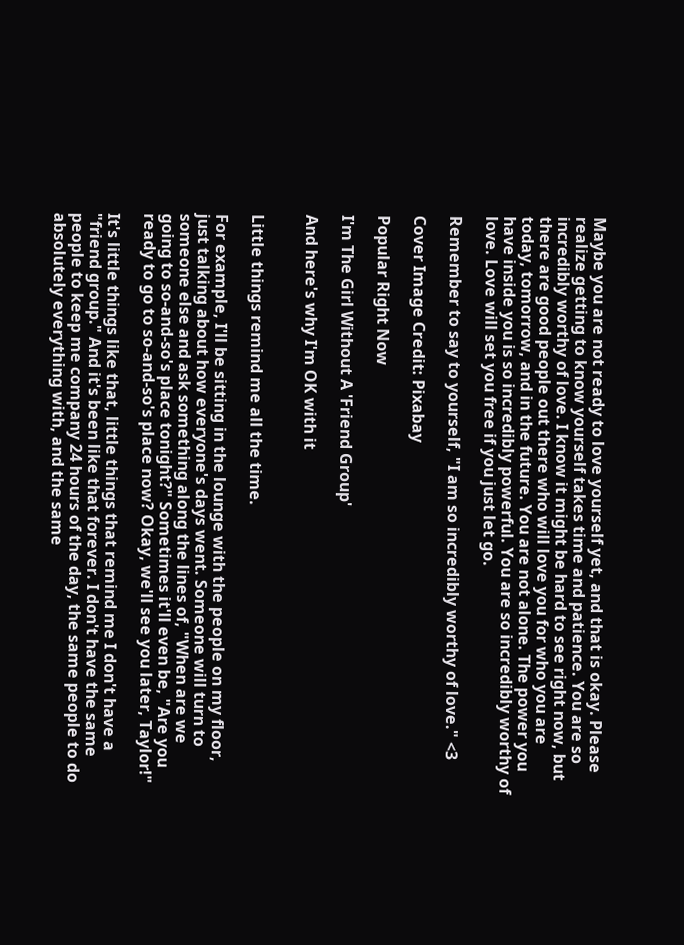Maybe you are not ready to love yourself yet, and that is okay. Please realize getting to know yourself takes time and patience. You are so incredibly worthy of love. I know it might be hard to see right now, but there are good people out there who will love you for who you are today, tomorrow, and in the future. You are not alone. The power you have inside you is so incredibly powerful. You are so incredibly worthy of love. Love will set you free if you just let go.

Remember to say to yourself, "I am so incredibly worthy of love." <3

Cover Image Credit: Pixabay

Popular Right Now

I'm The Girl Without A 'Friend Group'

And here's why I'm OK with it


Little things remind me all the time.

For example, I'll be sitting in the lounge with the people on my floor, just talking about how everyone's days went. Someone will turn to someone else and ask something along the lines of, "When are we going to so-and-so's place tonight?" Sometimes it'll even be, "Are you ready to go to so-and-so's place now? Okay, we'll see you later, Taylor!"

It's little things like that, little things that remind me I don't have a "friend group." And it's been like that forever. I don't have the same people to keep me company 24 hours of the day, the same people to do absolutely everything with, and the same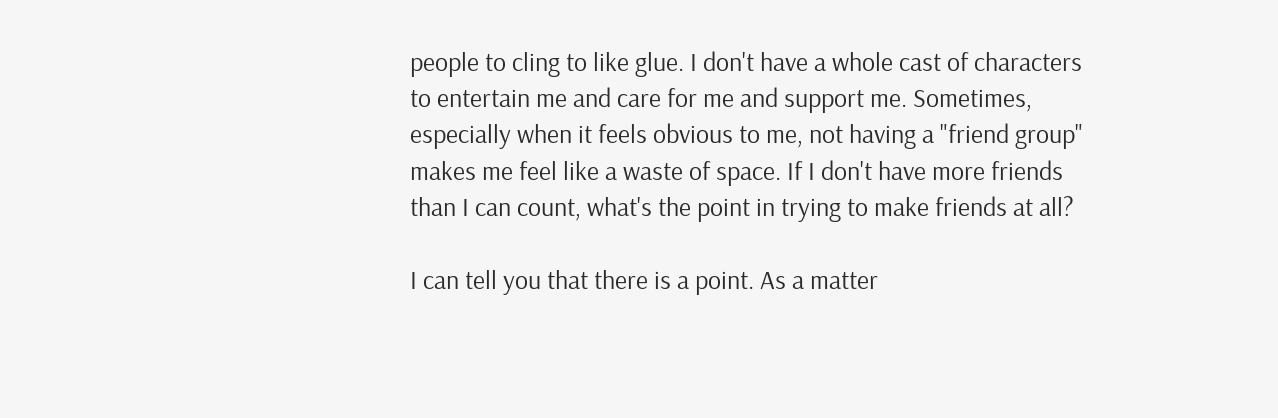people to cling to like glue. I don't have a whole cast of characters to entertain me and care for me and support me. Sometimes, especially when it feels obvious to me, not having a "friend group" makes me feel like a waste of space. If I don't have more friends than I can count, what's the point in trying to make friends at all?

I can tell you that there is a point. As a matter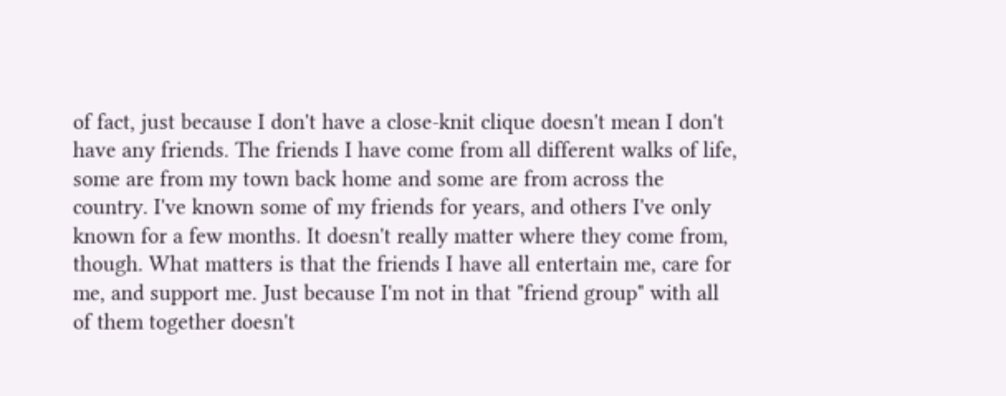of fact, just because I don't have a close-knit clique doesn't mean I don't have any friends. The friends I have come from all different walks of life, some are from my town back home and some are from across the country. I've known some of my friends for years, and others I've only known for a few months. It doesn't really matter where they come from, though. What matters is that the friends I have all entertain me, care for me, and support me. Just because I'm not in that "friend group" with all of them together doesn't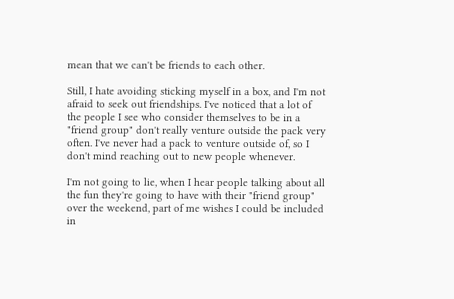mean that we can't be friends to each other.

Still, I hate avoiding sticking myself in a box, and I'm not afraid to seek out friendships. I've noticed that a lot of the people I see who consider themselves to be in a "friend group" don't really venture outside the pack very often. I've never had a pack to venture outside of, so I don't mind reaching out to new people whenever.

I'm not going to lie, when I hear people talking about all the fun they're going to have with their "friend group" over the weekend, part of me wishes I could be included in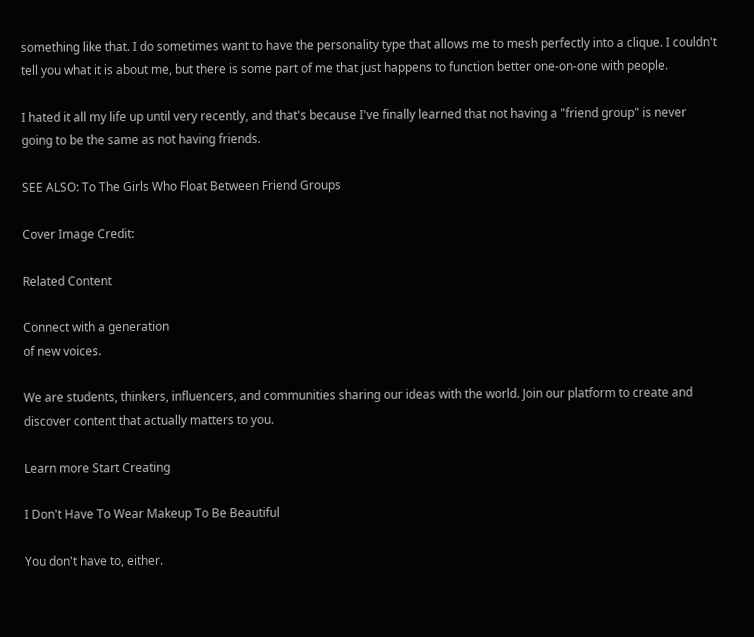something like that. I do sometimes want to have the personality type that allows me to mesh perfectly into a clique. I couldn't tell you what it is about me, but there is some part of me that just happens to function better one-on-one with people.

I hated it all my life up until very recently, and that's because I've finally learned that not having a "friend group" is never going to be the same as not having friends.

SEE ALSO: To The Girls Who Float Between Friend Groups

Cover Image Credit:

Related Content

Connect with a generation
of new voices.

We are students, thinkers, influencers, and communities sharing our ideas with the world. Join our platform to create and discover content that actually matters to you.

Learn more Start Creating

I Don't Have To Wear Makeup To Be Beautiful

You don't have to, either.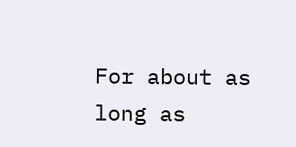For about as long as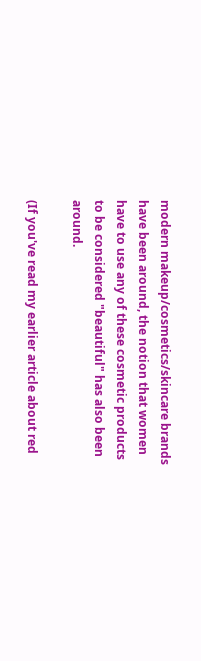modern makeup/cosmetics/skincare brands have been around, the notion that women have to use any of these cosmetic products to be considered "beautiful" has also been around.

(If you've read my earlier article about red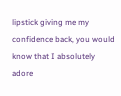lipstick giving me my confidence back, you would know that I absolutely adore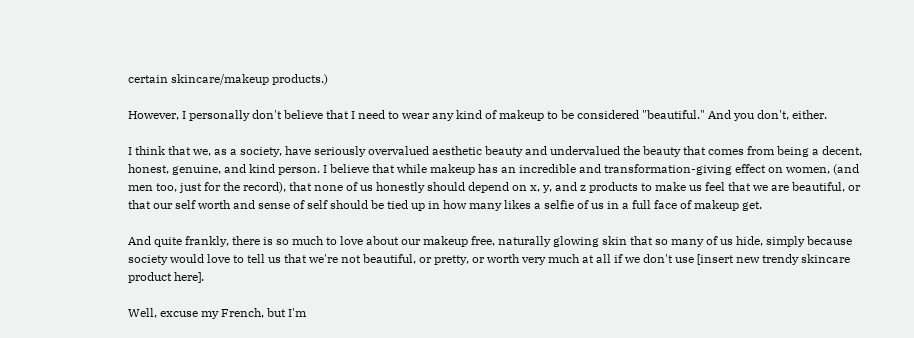certain skincare/makeup products.)

However, I personally don't believe that I need to wear any kind of makeup to be considered "beautiful." And you don't, either.

I think that we, as a society, have seriously overvalued aesthetic beauty and undervalued the beauty that comes from being a decent, honest, genuine, and kind person. I believe that while makeup has an incredible and transformation-giving effect on women, (and men too, just for the record), that none of us honestly should depend on x, y, and z products to make us feel that we are beautiful, or that our self worth and sense of self should be tied up in how many likes a selfie of us in a full face of makeup get.

And quite frankly, there is so much to love about our makeup free, naturally glowing skin that so many of us hide, simply because society would love to tell us that we're not beautiful, or pretty, or worth very much at all if we don't use [insert new trendy skincare product here].

Well, excuse my French, but I'm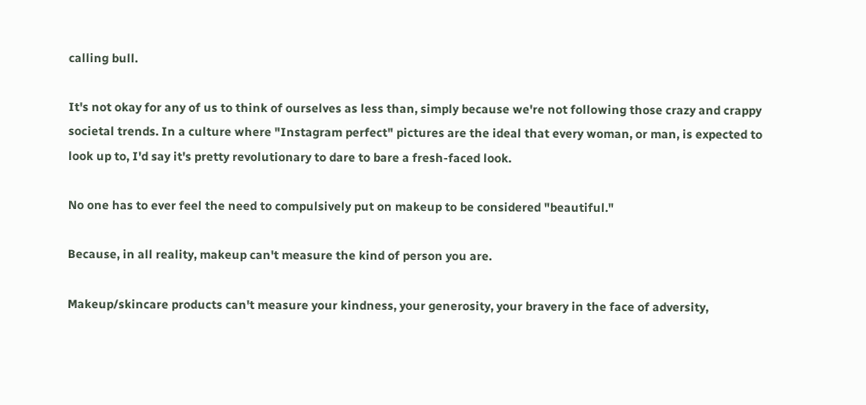calling bull.

It's not okay for any of us to think of ourselves as less than, simply because we're not following those crazy and crappy societal trends. In a culture where "Instagram perfect" pictures are the ideal that every woman, or man, is expected to look up to, I'd say it's pretty revolutionary to dare to bare a fresh-faced look.

No one has to ever feel the need to compulsively put on makeup to be considered "beautiful."

Because, in all reality, makeup can't measure the kind of person you are.

Makeup/skincare products can't measure your kindness, your generosity, your bravery in the face of adversity,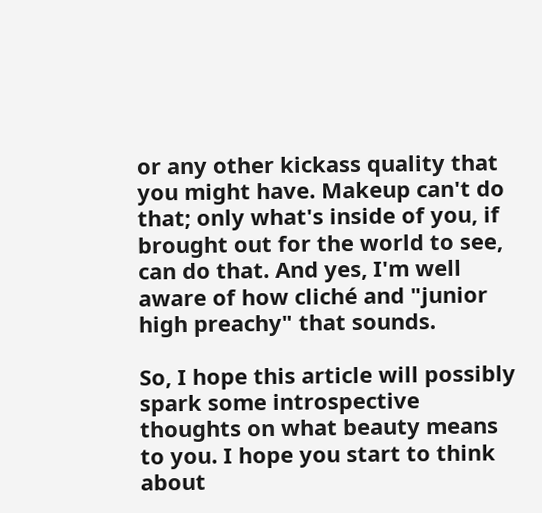or any other kickass quality that you might have. Makeup can't do that; only what's inside of you, if brought out for the world to see, can do that. And yes, I'm well aware of how cliché and "junior high preachy" that sounds.

So, I hope this article will possibly spark some introspective thoughts on what beauty means to you. I hope you start to think about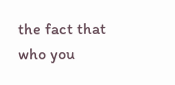the fact that who you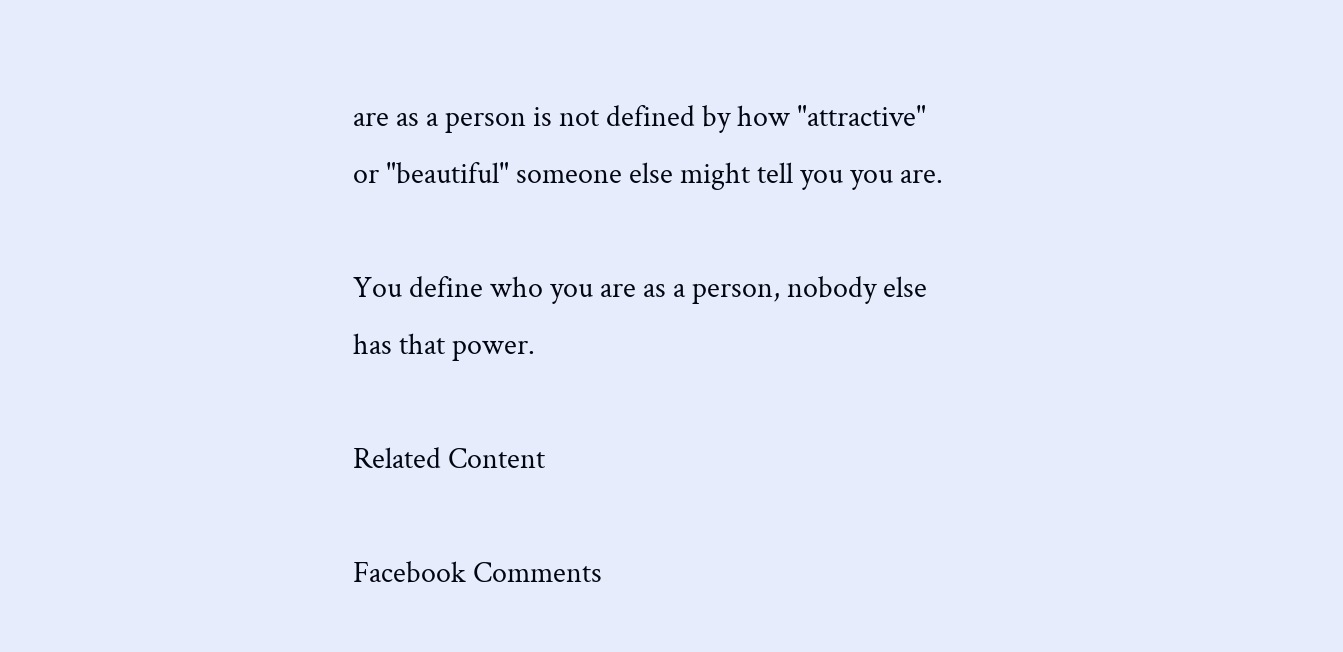are as a person is not defined by how "attractive" or "beautiful" someone else might tell you you are.

You define who you are as a person, nobody else has that power.

Related Content

Facebook Comments